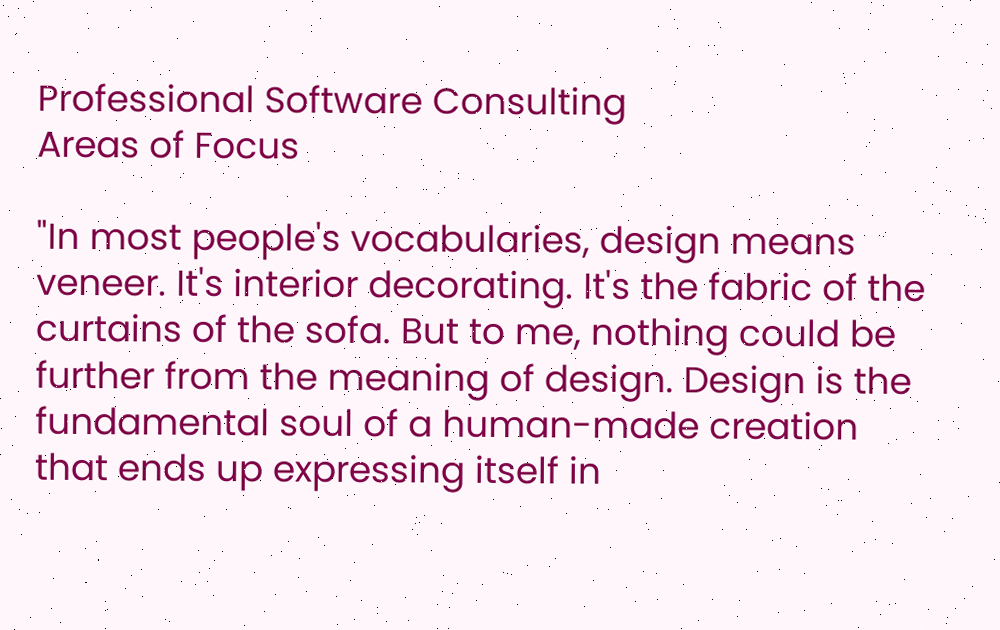Professional Software Consulting
Areas of Focus

"In most people's vocabularies, design means veneer. It's interior decorating. It's the fabric of the curtains of the sofa. But to me, nothing could be further from the meaning of design. Design is the fundamental soul of a human-made creation that ends up expressing itself in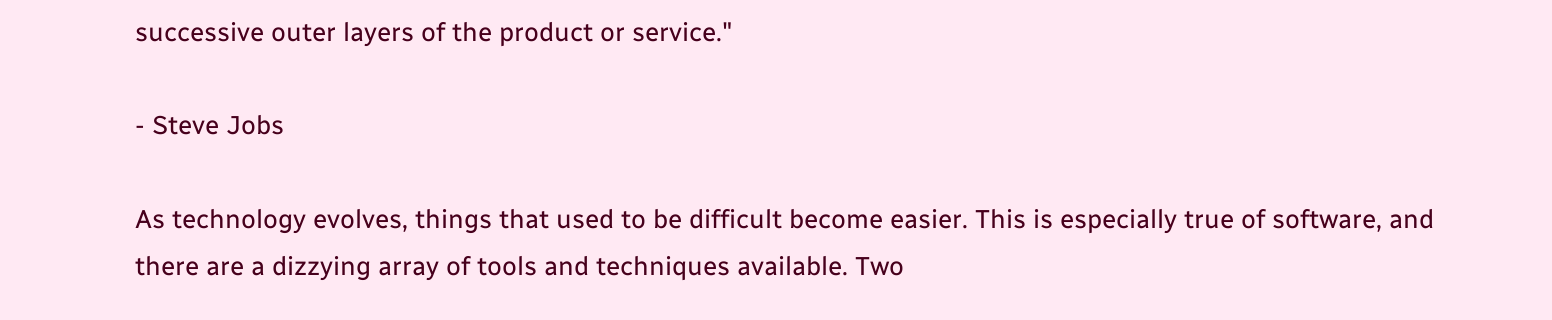successive outer layers of the product or service."

- Steve Jobs

As technology evolves, things that used to be difficult become easier. This is especially true of software, and there are a dizzying array of tools and techniques available. Two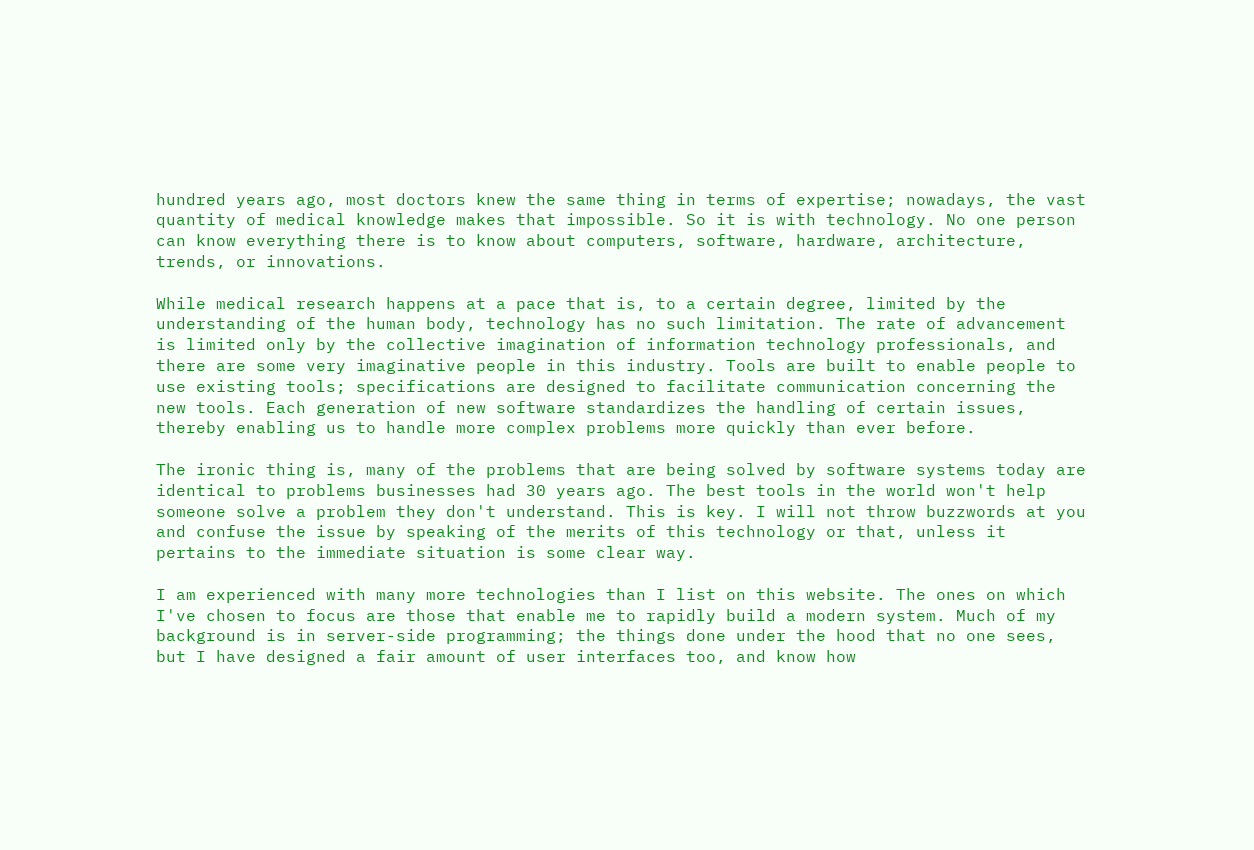hundred years ago, most doctors knew the same thing in terms of expertise; nowadays, the vast quantity of medical knowledge makes that impossible. So it is with technology. No one person can know everything there is to know about computers, software, hardware, architecture, trends, or innovations.

While medical research happens at a pace that is, to a certain degree, limited by the understanding of the human body, technology has no such limitation. The rate of advancement is limited only by the collective imagination of information technology professionals, and there are some very imaginative people in this industry. Tools are built to enable people to use existing tools; specifications are designed to facilitate communication concerning the new tools. Each generation of new software standardizes the handling of certain issues, thereby enabling us to handle more complex problems more quickly than ever before.

The ironic thing is, many of the problems that are being solved by software systems today are identical to problems businesses had 30 years ago. The best tools in the world won't help someone solve a problem they don't understand. This is key. I will not throw buzzwords at you and confuse the issue by speaking of the merits of this technology or that, unless it pertains to the immediate situation is some clear way.

I am experienced with many more technologies than I list on this website. The ones on which I've chosen to focus are those that enable me to rapidly build a modern system. Much of my background is in server-side programming; the things done under the hood that no one sees, but I have designed a fair amount of user interfaces too, and know how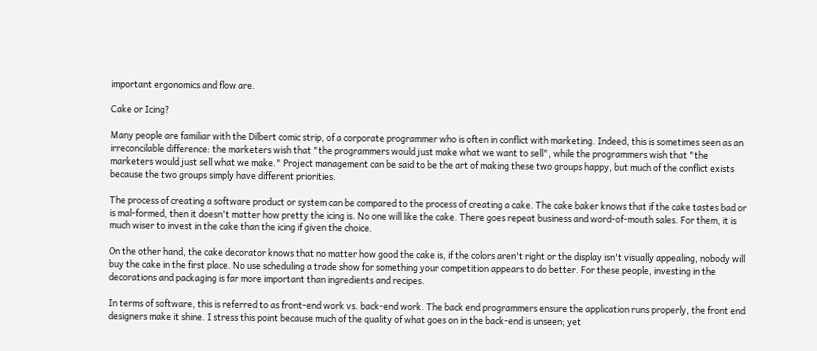important ergonomics and flow are.

Cake or Icing?

Many people are familiar with the Dilbert comic strip, of a corporate programmer who is often in conflict with marketing. Indeed, this is sometimes seen as an irreconcilable difference: the marketers wish that "the programmers would just make what we want to sell", while the programmers wish that "the marketers would just sell what we make." Project management can be said to be the art of making these two groups happy, but much of the conflict exists because the two groups simply have different priorities.

The process of creating a software product or system can be compared to the process of creating a cake. The cake baker knows that if the cake tastes bad or is mal-formed, then it doesn't matter how pretty the icing is. No one will like the cake. There goes repeat business and word-of-mouth sales. For them, it is much wiser to invest in the cake than the icing if given the choice.

On the other hand, the cake decorator knows that no matter how good the cake is, if the colors aren't right or the display isn't visually appealing, nobody will buy the cake in the first place. No use scheduling a trade show for something your competition appears to do better. For these people, investing in the decorations and packaging is far more important than ingredients and recipes.

In terms of software, this is referred to as front-end work vs. back-end work. The back end programmers ensure the application runs properly, the front end designers make it shine. I stress this point because much of the quality of what goes on in the back-end is unseen; yet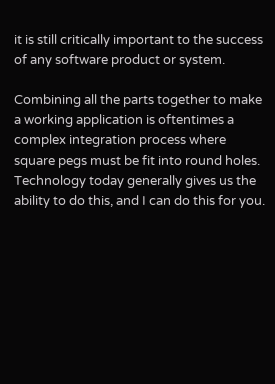it is still critically important to the success of any software product or system.

Combining all the parts together to make a working application is oftentimes a complex integration process where square pegs must be fit into round holes. Technology today generally gives us the ability to do this, and I can do this for you.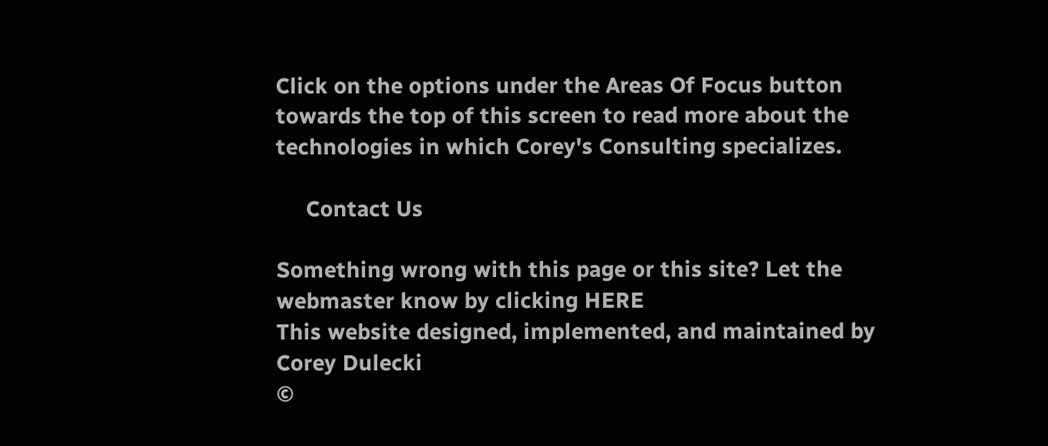Click on the options under the Areas Of Focus button towards the top of this screen to read more about the technologies in which Corey's Consulting specializes.

     Contact Us

Something wrong with this page or this site? Let the webmaster know by clicking HERE
This website designed, implemented, and maintained by Corey Dulecki
©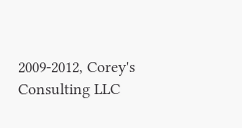2009-2012, Corey's Consulting LLC